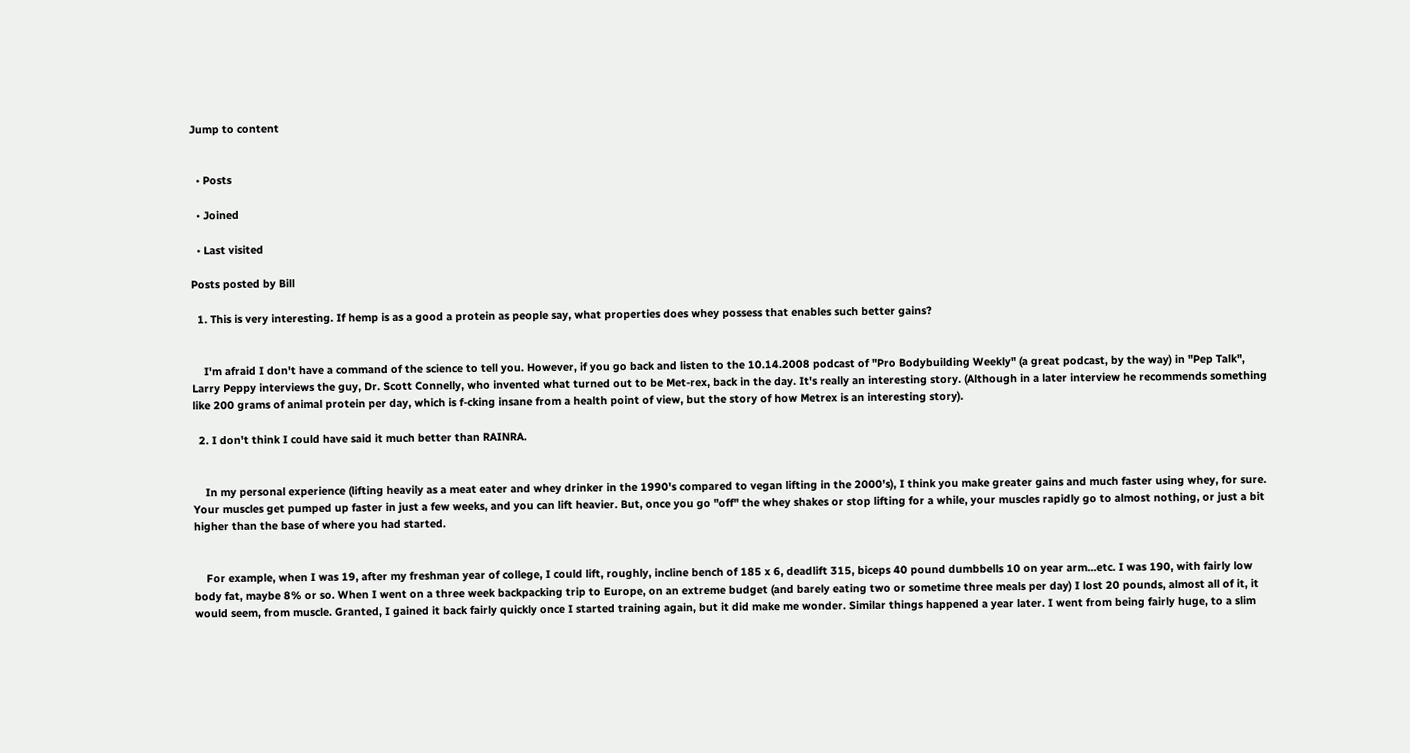Jump to content


  • Posts

  • Joined

  • Last visited

Posts posted by Bill

  1. This is very interesting. If hemp is as a good a protein as people say, what properties does whey possess that enables such better gains?


    I'm afraid I don't have a command of the science to tell you. However, if you go back and listen to the 10.14.2008 podcast of "Pro Bodybuilding Weekly" (a great podcast, by the way) in "Pep Talk", Larry Peppy interviews the guy, Dr. Scott Connelly, who invented what turned out to be Met-rex, back in the day. It's really an interesting story. (Although in a later interview he recommends something like 200 grams of animal protein per day, which is f-cking insane from a health point of view, but the story of how Metrex is an interesting story).

  2. I don't think I could have said it much better than RAINRA.


    In my personal experience (lifting heavily as a meat eater and whey drinker in the 1990's compared to vegan lifting in the 2000's), I think you make greater gains and much faster using whey, for sure. Your muscles get pumped up faster in just a few weeks, and you can lift heavier. But, once you go "off" the whey shakes or stop lifting for a while, your muscles rapidly go to almost nothing, or just a bit higher than the base of where you had started.


    For example, when I was 19, after my freshman year of college, I could lift, roughly, incline bench of 185 x 6, deadlift 315, biceps 40 pound dumbbells 10 on year arm...etc. I was 190, with fairly low body fat, maybe 8% or so. When I went on a three week backpacking trip to Europe, on an extreme budget (and barely eating two or sometime three meals per day) I lost 20 pounds, almost all of it, it would seem, from muscle. Granted, I gained it back fairly quickly once I started training again, but it did make me wonder. Similar things happened a year later. I went from being fairly huge, to a slim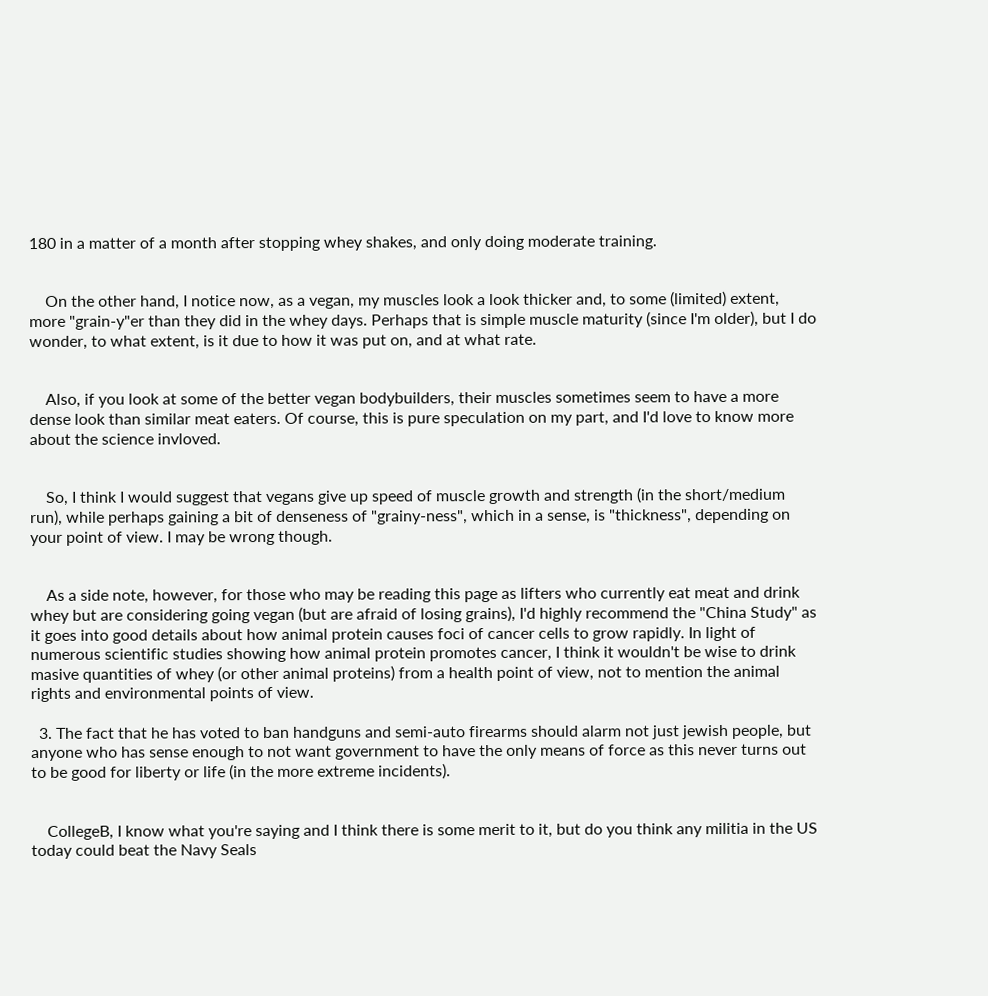180 in a matter of a month after stopping whey shakes, and only doing moderate training.


    On the other hand, I notice now, as a vegan, my muscles look a look thicker and, to some (limited) extent, more "grain-y"er than they did in the whey days. Perhaps that is simple muscle maturity (since I'm older), but I do wonder, to what extent, is it due to how it was put on, and at what rate.


    Also, if you look at some of the better vegan bodybuilders, their muscles sometimes seem to have a more dense look than similar meat eaters. Of course, this is pure speculation on my part, and I'd love to know more about the science invloved.


    So, I think I would suggest that vegans give up speed of muscle growth and strength (in the short/medium run), while perhaps gaining a bit of denseness of "grainy-ness", which in a sense, is "thickness", depending on your point of view. I may be wrong though.


    As a side note, however, for those who may be reading this page as lifters who currently eat meat and drink whey but are considering going vegan (but are afraid of losing grains), I'd highly recommend the "China Study" as it goes into good details about how animal protein causes foci of cancer cells to grow rapidly. In light of numerous scientific studies showing how animal protein promotes cancer, I think it wouldn't be wise to drink masive quantities of whey (or other animal proteins) from a health point of view, not to mention the animal rights and environmental points of view.

  3. The fact that he has voted to ban handguns and semi-auto firearms should alarm not just jewish people, but anyone who has sense enough to not want government to have the only means of force as this never turns out to be good for liberty or life (in the more extreme incidents).


    CollegeB, I know what you're saying and I think there is some merit to it, but do you think any militia in the US today could beat the Navy Seals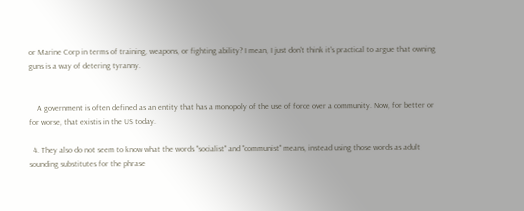or Marine Corp in terms of training, weapons, or fighting ability? I mean, I just don't think it's practical to argue that owning guns is a way of detering tyranny.


    A government is often defined as an entity that has a monopoly of the use of force over a community. Now, for better or for worse, that existis in the US today.

  4. They also do not seem to know what the words "socialist" and "communist" means, instead using those words as adult sounding substitutes for the phrase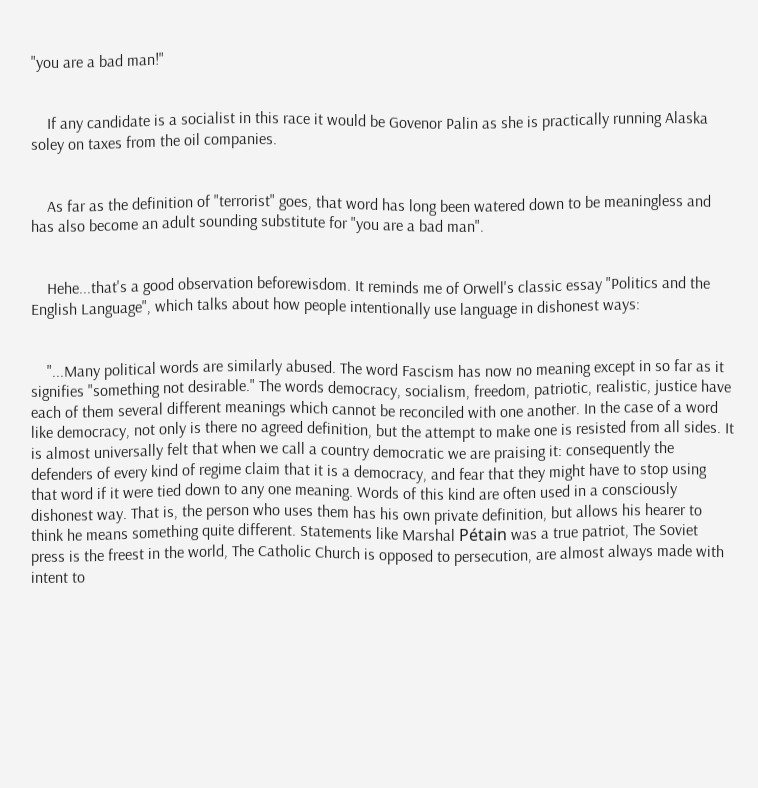"you are a bad man!"


    If any candidate is a socialist in this race it would be Govenor Palin as she is practically running Alaska soley on taxes from the oil companies.


    As far as the definition of "terrorist" goes, that word has long been watered down to be meaningless and has also become an adult sounding substitute for "you are a bad man".


    Hehe...that's a good observation beforewisdom. It reminds me of Orwell's classic essay "Politics and the English Language", which talks about how people intentionally use language in dishonest ways:


    "...Many political words are similarly abused. The word Fascism has now no meaning except in so far as it signifies "something not desirable." The words democracy, socialism, freedom, patriotic, realistic, justice have each of them several different meanings which cannot be reconciled with one another. In the case of a word like democracy, not only is there no agreed definition, but the attempt to make one is resisted from all sides. It is almost universally felt that when we call a country democratic we are praising it: consequently the defenders of every kind of regime claim that it is a democracy, and fear that they might have to stop using that word if it were tied down to any one meaning. Words of this kind are often used in a consciously dishonest way. That is, the person who uses them has his own private definition, but allows his hearer to think he means something quite different. Statements like Marshal Pétain was a true patriot, The Soviet press is the freest in the world, The Catholic Church is opposed to persecution, are almost always made with intent to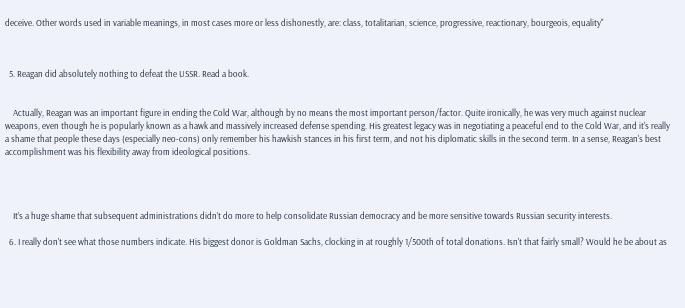deceive. Other words used in variable meanings, in most cases more or less dishonestly, are: class, totalitarian, science, progressive, reactionary, bourgeois, equality"



  5. Reagan did absolutely nothing to defeat the USSR. Read a book.


    Actually, Reagan was an important figure in ending the Cold War, although by no means the most important person/factor. Quite ironically, he was very much against nuclear weapons, even though he is popularly known as a hawk and massively increased defense spending. His greatest legacy was in negotiating a peaceful end to the Cold War, and it's really a shame that people these days (especially neo-cons) only remember his hawkish stances in his first term, and not his diplomatic skills in the second term. In a sense, Reagan's best accomplishment was his flexibility away from ideological positions.




    It’s a huge shame that subsequent administrations didn’t do more to help consolidate Russian democracy and be more sensitive towards Russian security interests.

  6. I really don't see what those numbers indicate. His biggest donor is Goldman Sachs, clocking in at roughly 1/500th of total donations. Isn't that fairly small? Would he be about as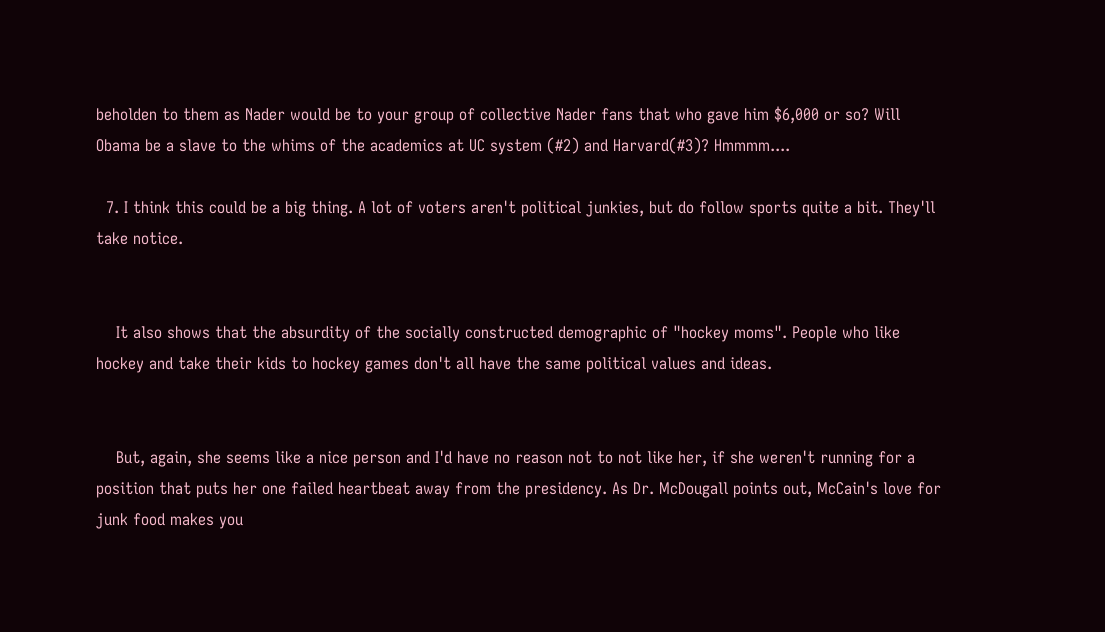beholden to them as Nader would be to your group of collective Nader fans that who gave him $6,000 or so? Will Obama be a slave to the whims of the academics at UC system (#2) and Harvard(#3)? Hmmmm....

  7. I think this could be a big thing. A lot of voters aren't political junkies, but do follow sports quite a bit. They'll take notice.


    It also shows that the absurdity of the socially constructed demographic of "hockey moms". People who like hockey and take their kids to hockey games don't all have the same political values and ideas.


    But, again, she seems like a nice person and I'd have no reason not to not like her, if she weren't running for a position that puts her one failed heartbeat away from the presidency. As Dr. McDougall points out, McCain's love for junk food makes you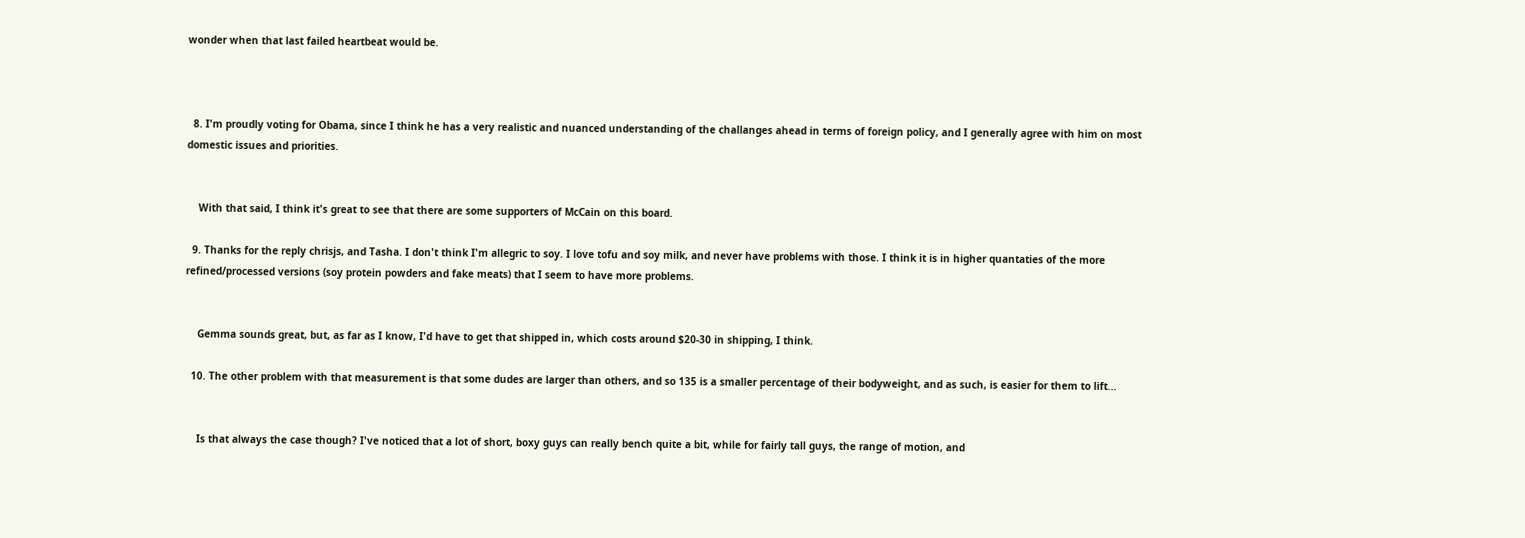wonder when that last failed heartbeat would be.



  8. I'm proudly voting for Obama, since I think he has a very realistic and nuanced understanding of the challanges ahead in terms of foreign policy, and I generally agree with him on most domestic issues and priorities.


    With that said, I think it's great to see that there are some supporters of McCain on this board.

  9. Thanks for the reply chrisjs, and Tasha. I don't think I'm allegric to soy. I love tofu and soy milk, and never have problems with those. I think it is in higher quantaties of the more refined/processed versions (soy protein powders and fake meats) that I seem to have more problems.


    Gemma sounds great, but, as far as I know, I'd have to get that shipped in, which costs around $20-30 in shipping, I think.

  10. The other problem with that measurement is that some dudes are larger than others, and so 135 is a smaller percentage of their bodyweight, and as such, is easier for them to lift...


    Is that always the case though? I've noticed that a lot of short, boxy guys can really bench quite a bit, while for fairly tall guys, the range of motion, and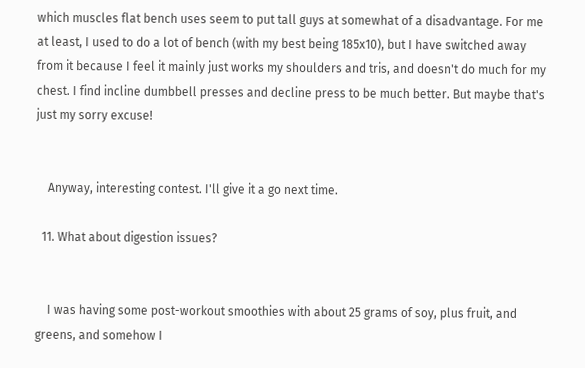which muscles flat bench uses seem to put tall guys at somewhat of a disadvantage. For me at least, I used to do a lot of bench (with my best being 185x10), but I have switched away from it because I feel it mainly just works my shoulders and tris, and doesn't do much for my chest. I find incline dumbbell presses and decline press to be much better. But maybe that's just my sorry excuse!


    Anyway, interesting contest. I'll give it a go next time.

  11. What about digestion issues?


    I was having some post-workout smoothies with about 25 grams of soy, plus fruit, and greens, and somehow I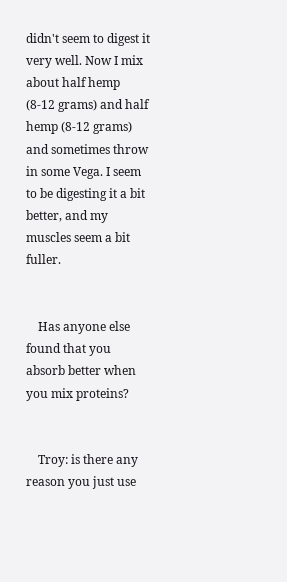didn't seem to digest it very well. Now I mix about half hemp (8-12 grams) and half hemp (8-12 grams) and sometimes throw in some Vega. I seem to be digesting it a bit better, and my muscles seem a bit fuller.


    Has anyone else found that you absorb better when you mix proteins?


    Troy: is there any reason you just use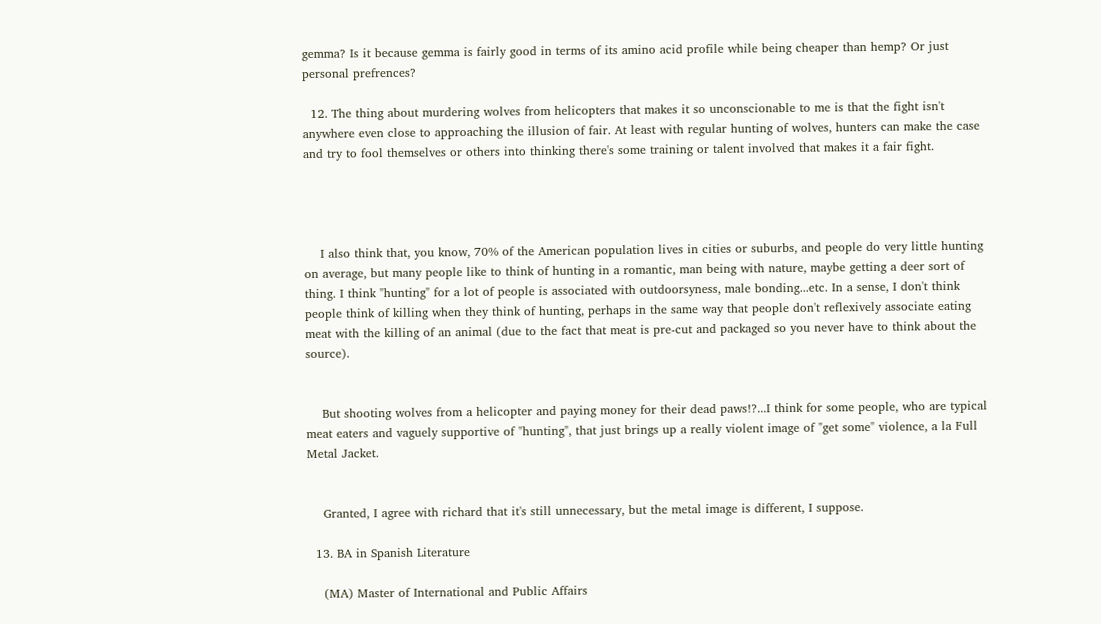gemma? Is it because gemma is fairly good in terms of its amino acid profile while being cheaper than hemp? Or just personal prefrences?

  12. The thing about murdering wolves from helicopters that makes it so unconscionable to me is that the fight isn't anywhere even close to approaching the illusion of fair. At least with regular hunting of wolves, hunters can make the case and try to fool themselves or others into thinking there's some training or talent involved that makes it a fair fight.




    I also think that, you know, 70% of the American population lives in cities or suburbs, and people do very little hunting on average, but many people like to think of hunting in a romantic, man being with nature, maybe getting a deer sort of thing. I think "hunting" for a lot of people is associated with outdoorsyness, male bonding...etc. In a sense, I don't think people think of killing when they think of hunting, perhaps in the same way that people don't reflexively associate eating meat with the killing of an animal (due to the fact that meat is pre-cut and packaged so you never have to think about the source).


    But shooting wolves from a helicopter and paying money for their dead paws!?...I think for some people, who are typical meat eaters and vaguely supportive of "hunting", that just brings up a really violent image of "get some" violence, a la Full Metal Jacket.


    Granted, I agree with richard that it's still unnecessary, but the metal image is different, I suppose.

  13. BA in Spanish Literature

    (MA) Master of International and Public Affairs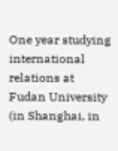One year studying international relations at Fudan University (in Shanghai, in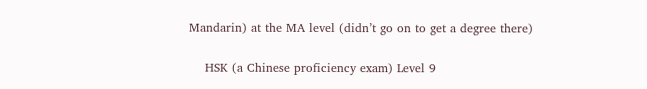Mandarin) at the MA level (didn’t go on to get a degree there)

    HSK (a Chinese proficiency exam) Level 9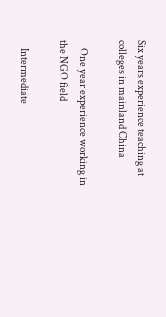Six years experience teaching at colleges in mainland China

    One year experience working in the NGO field

    Intermediate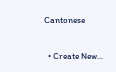Cantonese

  • Create New...